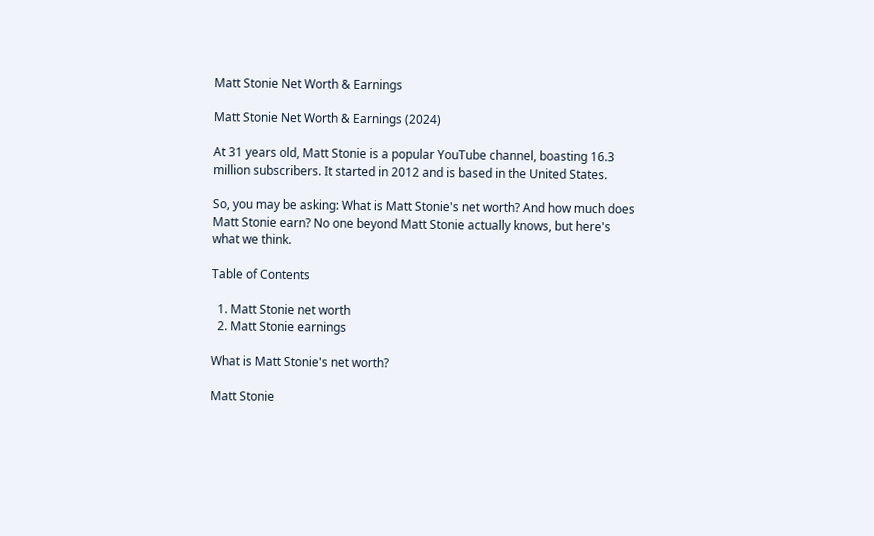Matt Stonie Net Worth & Earnings

Matt Stonie Net Worth & Earnings (2024)

At 31 years old, Matt Stonie is a popular YouTube channel, boasting 16.3 million subscribers. It started in 2012 and is based in the United States.

So, you may be asking: What is Matt Stonie's net worth? And how much does Matt Stonie earn? No one beyond Matt Stonie actually knows, but here's what we think.

Table of Contents

  1. Matt Stonie net worth
  2. Matt Stonie earnings

What is Matt Stonie's net worth?

Matt Stonie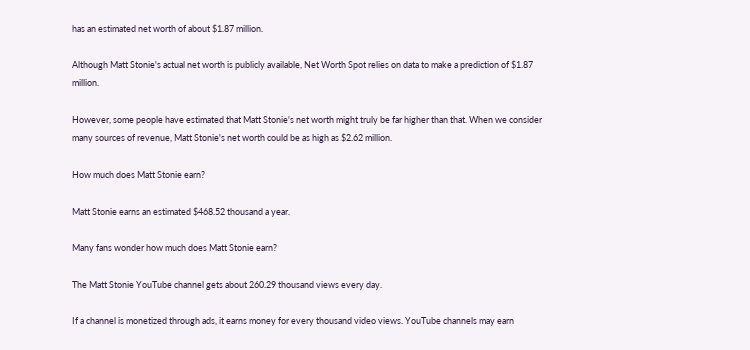has an estimated net worth of about $1.87 million.

Although Matt Stonie's actual net worth is publicly available, Net Worth Spot relies on data to make a prediction of $1.87 million.

However, some people have estimated that Matt Stonie's net worth might truly be far higher than that. When we consider many sources of revenue, Matt Stonie's net worth could be as high as $2.62 million.

How much does Matt Stonie earn?

Matt Stonie earns an estimated $468.52 thousand a year.

Many fans wonder how much does Matt Stonie earn?

The Matt Stonie YouTube channel gets about 260.29 thousand views every day.

If a channel is monetized through ads, it earns money for every thousand video views. YouTube channels may earn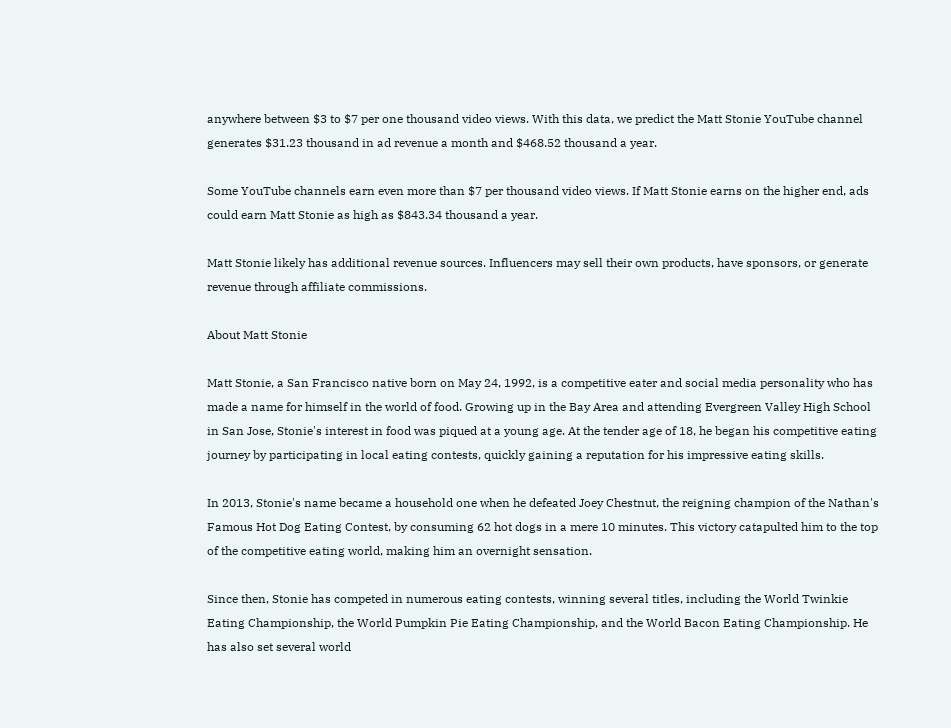anywhere between $3 to $7 per one thousand video views. With this data, we predict the Matt Stonie YouTube channel generates $31.23 thousand in ad revenue a month and $468.52 thousand a year.

Some YouTube channels earn even more than $7 per thousand video views. If Matt Stonie earns on the higher end, ads could earn Matt Stonie as high as $843.34 thousand a year.

Matt Stonie likely has additional revenue sources. Influencers may sell their own products, have sponsors, or generate revenue through affiliate commissions.

About Matt Stonie

Matt Stonie, a San Francisco native born on May 24, 1992, is a competitive eater and social media personality who has made a name for himself in the world of food. Growing up in the Bay Area and attending Evergreen Valley High School in San Jose, Stonie's interest in food was piqued at a young age. At the tender age of 18, he began his competitive eating journey by participating in local eating contests, quickly gaining a reputation for his impressive eating skills.

In 2013, Stonie's name became a household one when he defeated Joey Chestnut, the reigning champion of the Nathan's Famous Hot Dog Eating Contest, by consuming 62 hot dogs in a mere 10 minutes. This victory catapulted him to the top of the competitive eating world, making him an overnight sensation.

Since then, Stonie has competed in numerous eating contests, winning several titles, including the World Twinkie Eating Championship, the World Pumpkin Pie Eating Championship, and the World Bacon Eating Championship. He has also set several world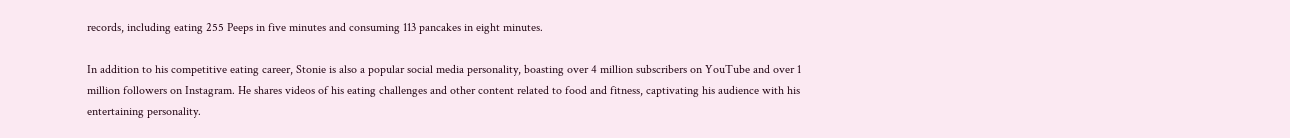records, including eating 255 Peeps in five minutes and consuming 113 pancakes in eight minutes.

In addition to his competitive eating career, Stonie is also a popular social media personality, boasting over 4 million subscribers on YouTube and over 1 million followers on Instagram. He shares videos of his eating challenges and other content related to food and fitness, captivating his audience with his entertaining personality.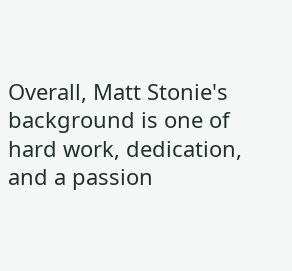Overall, Matt Stonie's background is one of hard work, dedication, and a passion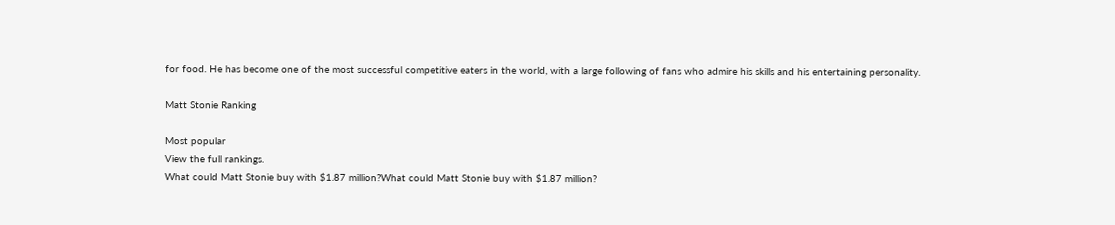for food. He has become one of the most successful competitive eaters in the world, with a large following of fans who admire his skills and his entertaining personality.

Matt Stonie Ranking

Most popular
View the full rankings.
What could Matt Stonie buy with $1.87 million?What could Matt Stonie buy with $1.87 million?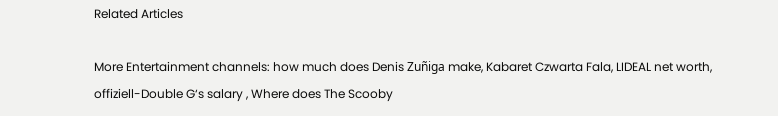Related Articles

More Entertainment channels: how much does Denis Zuñiga make, Kabaret Czwarta Fala, LIDEAL net worth, offiziell-Double G‘s salary , Where does The Scooby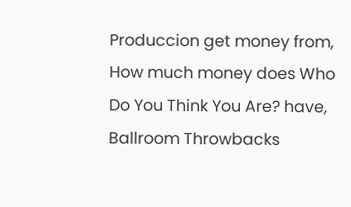Produccion get money from, How much money does Who Do You Think You Are? have, Ballroom Throwbacks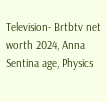Television- Brtbtv net worth 2024, Anna Sentina age, Physics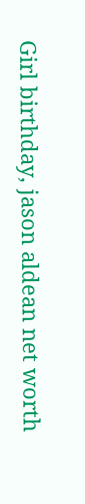Girl birthday, jason aldean net worth